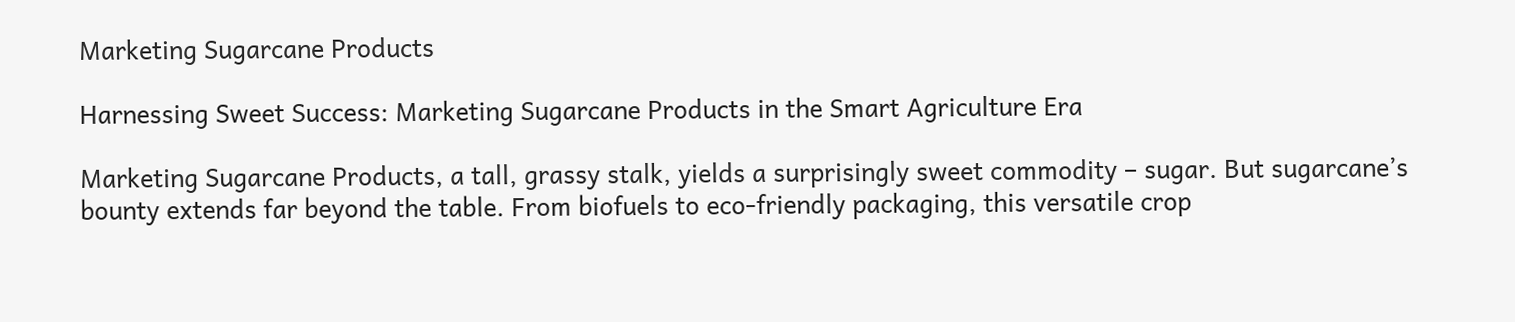Marketing Sugarcane Products

Harnessing Sweet Success: Marketing Sugarcane Products in the Smart Agriculture Era

Marketing Sugarcane Products, a tall, grassy stalk, yields a surprisingly sweet commodity – sugar. But sugarcane’s bounty extends far beyond the table. From biofuels to eco-friendly packaging, this versatile crop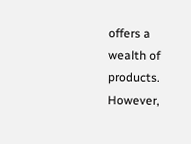offers a wealth of products. However,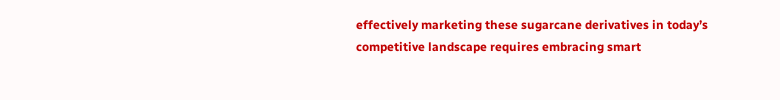effectively marketing these sugarcane derivatives in today’s competitive landscape requires embracing smart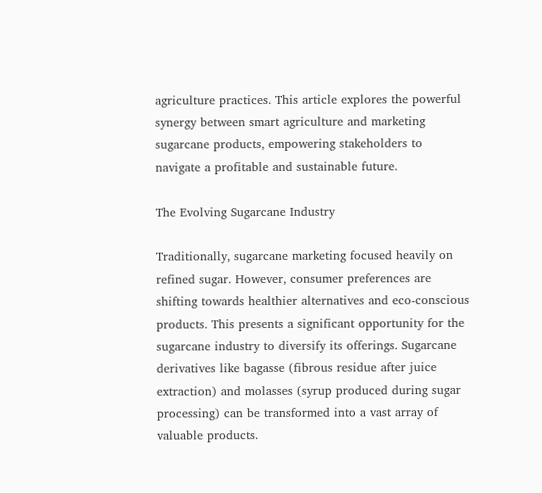agriculture practices. This article explores the powerful synergy between smart agriculture and marketing sugarcane products, empowering stakeholders to navigate a profitable and sustainable future.

The Evolving Sugarcane Industry

Traditionally, sugarcane marketing focused heavily on refined sugar. However, consumer preferences are shifting towards healthier alternatives and eco-conscious products. This presents a significant opportunity for the sugarcane industry to diversify its offerings. Sugarcane derivatives like bagasse (fibrous residue after juice extraction) and molasses (syrup produced during sugar processing) can be transformed into a vast array of valuable products.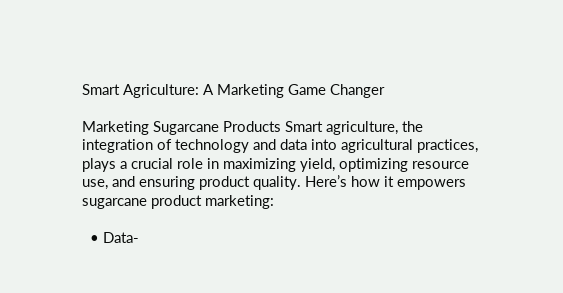Smart Agriculture: A Marketing Game Changer

Marketing Sugarcane Products Smart agriculture, the integration of technology and data into agricultural practices, plays a crucial role in maximizing yield, optimizing resource use, and ensuring product quality. Here’s how it empowers sugarcane product marketing:

  • Data-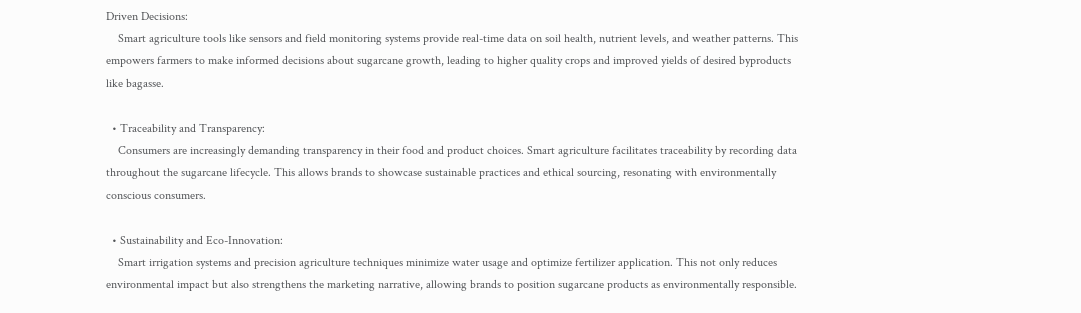Driven Decisions:
    Smart agriculture tools like sensors and field monitoring systems provide real-time data on soil health, nutrient levels, and weather patterns. This empowers farmers to make informed decisions about sugarcane growth, leading to higher quality crops and improved yields of desired byproducts like bagasse.

  • Traceability and Transparency:
    Consumers are increasingly demanding transparency in their food and product choices. Smart agriculture facilitates traceability by recording data throughout the sugarcane lifecycle. This allows brands to showcase sustainable practices and ethical sourcing, resonating with environmentally conscious consumers.

  • Sustainability and Eco-Innovation:
    Smart irrigation systems and precision agriculture techniques minimize water usage and optimize fertilizer application. This not only reduces environmental impact but also strengthens the marketing narrative, allowing brands to position sugarcane products as environmentally responsible.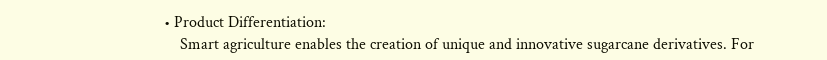• Product Differentiation:
    Smart agriculture enables the creation of unique and innovative sugarcane derivatives. For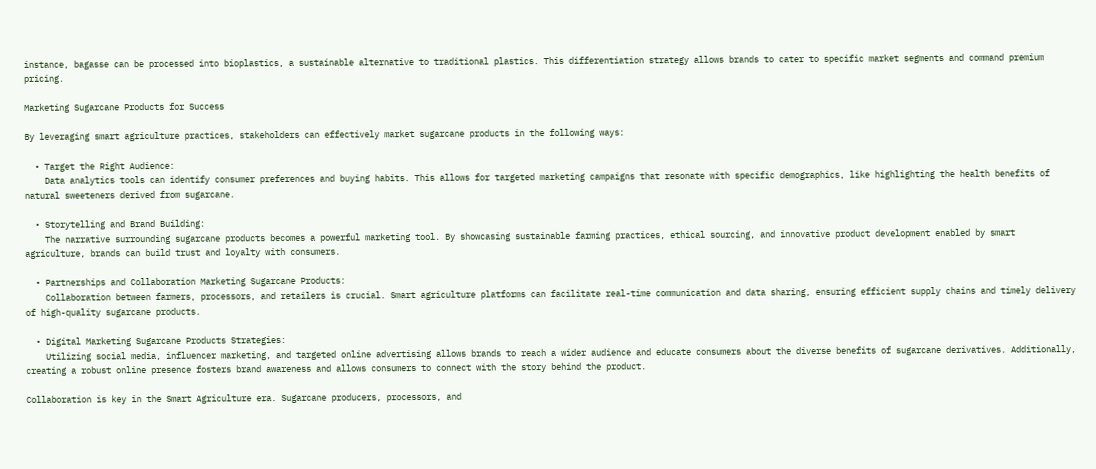instance, bagasse can be processed into bioplastics, a sustainable alternative to traditional plastics. This differentiation strategy allows brands to cater to specific market segments and command premium pricing.

Marketing Sugarcane Products for Success

By leveraging smart agriculture practices, stakeholders can effectively market sugarcane products in the following ways:

  • Target the Right Audience:
    Data analytics tools can identify consumer preferences and buying habits. This allows for targeted marketing campaigns that resonate with specific demographics, like highlighting the health benefits of natural sweeteners derived from sugarcane.

  • Storytelling and Brand Building:
    The narrative surrounding sugarcane products becomes a powerful marketing tool. By showcasing sustainable farming practices, ethical sourcing, and innovative product development enabled by smart agriculture, brands can build trust and loyalty with consumers.

  • Partnerships and Collaboration Marketing Sugarcane Products:
    Collaboration between farmers, processors, and retailers is crucial. Smart agriculture platforms can facilitate real-time communication and data sharing, ensuring efficient supply chains and timely delivery of high-quality sugarcane products.

  • Digital Marketing Sugarcane Products Strategies:
    Utilizing social media, influencer marketing, and targeted online advertising allows brands to reach a wider audience and educate consumers about the diverse benefits of sugarcane derivatives. Additionally, creating a robust online presence fosters brand awareness and allows consumers to connect with the story behind the product.

Collaboration is key in the Smart Agriculture era. Sugarcane producers, processors, and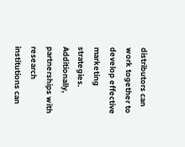distributors can work together to develop effective marketing strategies. Additionally, partnerships with research institutions can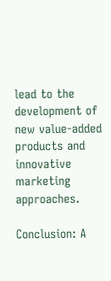lead to the development of new value-added products and innovative marketing approaches.

Conclusion: A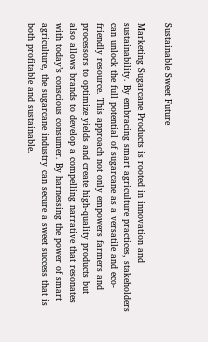Sustainable Sweet Future

Marketing Sugarcane Products is rooted in innovation and sustainability. By embracing smart agriculture practices, stakeholders can unlock the full potential of sugarcane as a versatile and eco-friendly resource. This approach not only empowers farmers and processors to optimize yields and create high-quality products but also allows brands to develop a compelling narrative that resonates with today’s conscious consumer. By harnessing the power of smart agriculture, the sugarcane industry can secure a sweet success that is both profitable and sustainable.